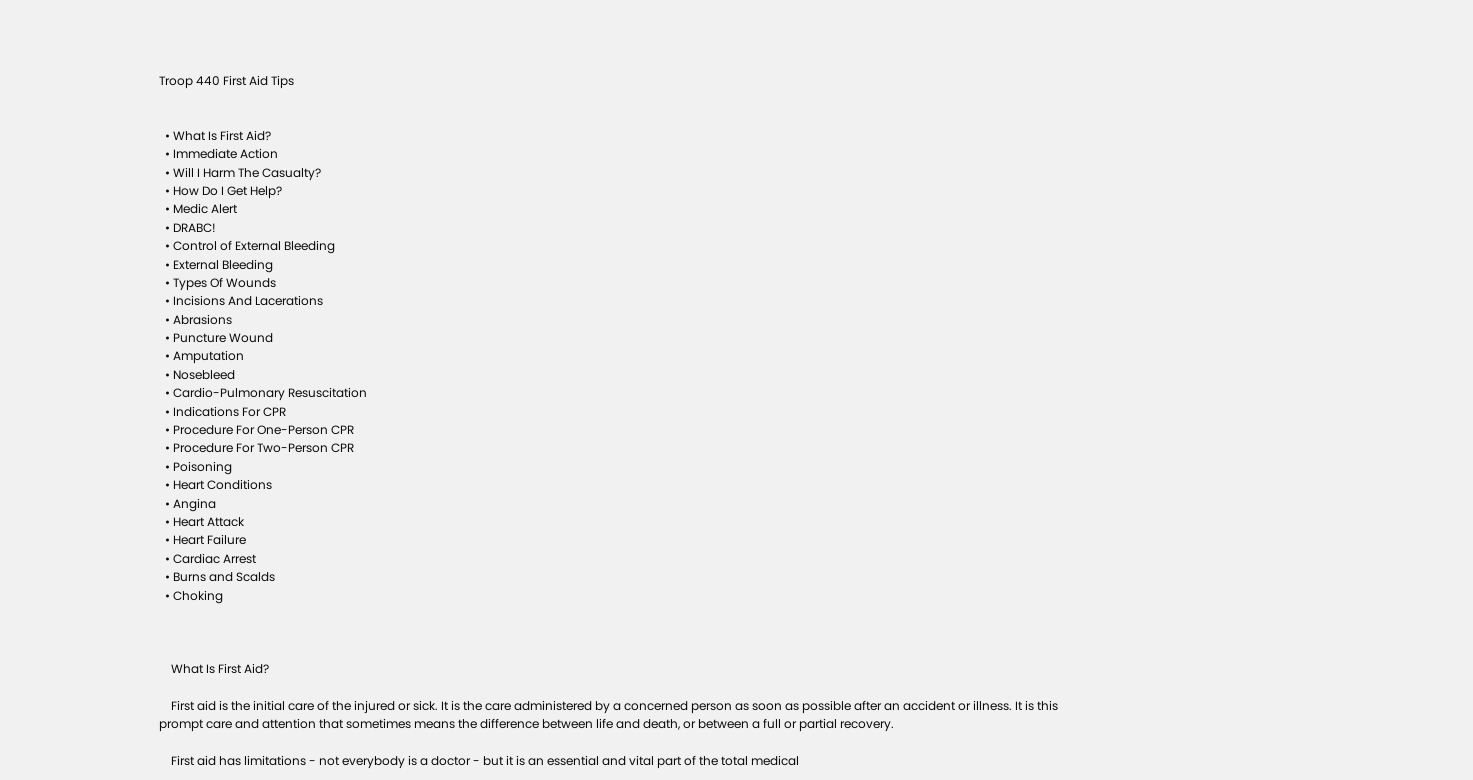Troop 440 First Aid Tips


  • What Is First Aid?
  • Immediate Action
  • Will I Harm The Casualty?
  • How Do I Get Help?
  • Medic Alert
  • DRABC!
  • Control of External Bleeding
  • External Bleeding
  • Types Of Wounds
  • Incisions And Lacerations
  • Abrasions
  • Puncture Wound
  • Amputation
  • Nosebleed
  • Cardio-Pulmonary Resuscitation
  • Indications For CPR
  • Procedure For One-Person CPR
  • Procedure For Two-Person CPR
  • Poisoning
  • Heart Conditions
  • Angina
  • Heart Attack
  • Heart Failure
  • Cardiac Arrest
  • Burns and Scalds
  • Choking



    What Is First Aid?

    First aid is the initial care of the injured or sick. It is the care administered by a concerned person as soon as possible after an accident or illness. It is this prompt care and attention that sometimes means the difference between life and death, or between a full or partial recovery.

    First aid has limitations - not everybody is a doctor - but it is an essential and vital part of the total medical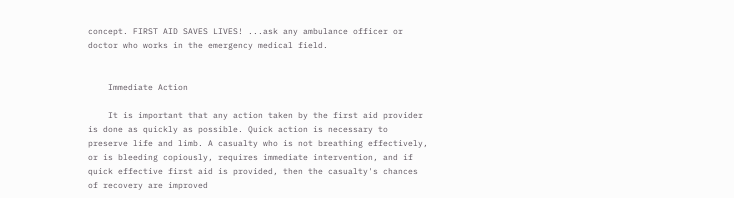concept. FIRST AID SAVES LIVES! ...ask any ambulance officer or doctor who works in the emergency medical field.


    Immediate Action

    It is important that any action taken by the first aid provider is done as quickly as possible. Quick action is necessary to preserve life and limb. A casualty who is not breathing effectively, or is bleeding copiously, requires immediate intervention, and if quick effective first aid is provided, then the casualty's chances of recovery are improved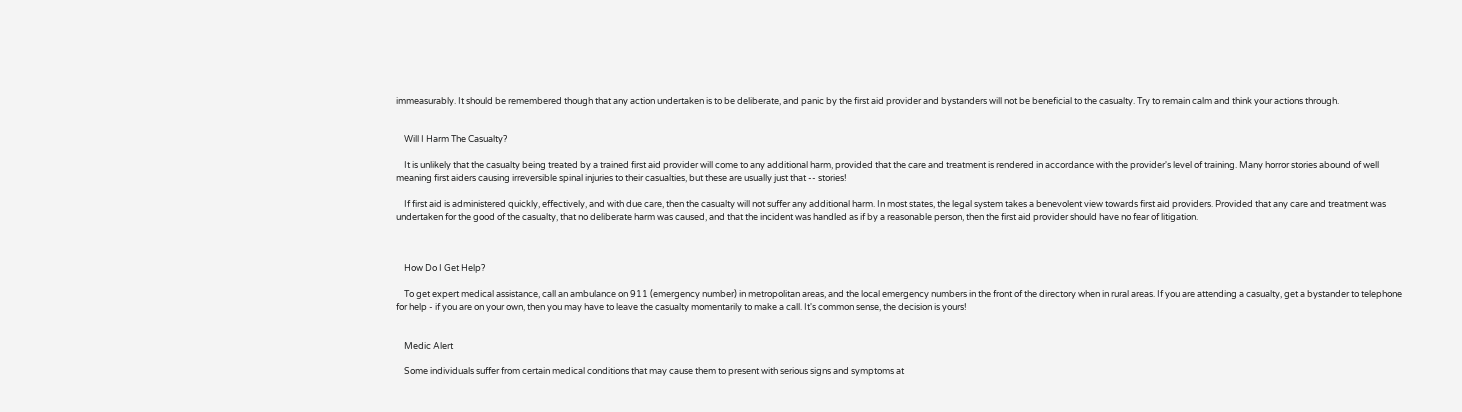immeasurably. It should be remembered though that any action undertaken is to be deliberate, and panic by the first aid provider and bystanders will not be beneficial to the casualty. Try to remain calm and think your actions through.


    Will I Harm The Casualty?

    It is unlikely that the casualty being treated by a trained first aid provider will come to any additional harm, provided that the care and treatment is rendered in accordance with the provider's level of training. Many horror stories abound of well meaning first aiders causing irreversible spinal injuries to their casualties, but these are usually just that -- stories!

    If first aid is administered quickly, effectively, and with due care, then the casualty will not suffer any additional harm. In most states, the legal system takes a benevolent view towards first aid providers. Provided that any care and treatment was undertaken for the good of the casualty, that no deliberate harm was caused, and that the incident was handled as if by a reasonable person, then the first aid provider should have no fear of litigation.



    How Do I Get Help?

    To get expert medical assistance, call an ambulance on 911 (emergency number) in metropolitan areas, and the local emergency numbers in the front of the directory when in rural areas. If you are attending a casualty, get a bystander to telephone for help - if you are on your own, then you may have to leave the casualty momentarily to make a call. It's common sense, the decision is yours!


    Medic Alert

    Some individuals suffer from certain medical conditions that may cause them to present with serious signs and symptoms at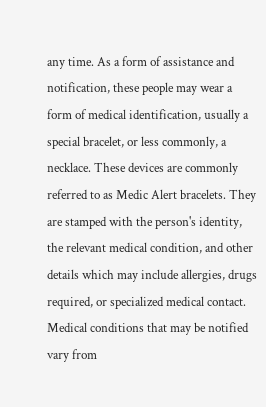any time. As a form of assistance and notification, these people may wear a form of medical identification, usually a special bracelet, or less commonly, a necklace. These devices are commonly referred to as Medic Alert bracelets. They are stamped with the person's identity, the relevant medical condition, and other details which may include allergies, drugs required, or specialized medical contact. Medical conditions that may be notified vary from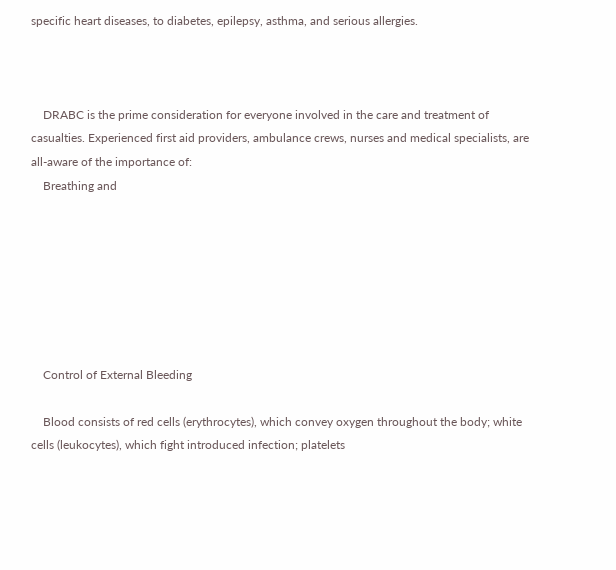specific heart diseases, to diabetes, epilepsy, asthma, and serious allergies.



    DRABC is the prime consideration for everyone involved in the care and treatment of casualties. Experienced first aid providers, ambulance crews, nurses and medical specialists, are all-aware of the importance of:
    Breathing and







    Control of External Bleeding

    Blood consists of red cells (erythrocytes), which convey oxygen throughout the body; white cells (leukocytes), which fight introduced infection; platelets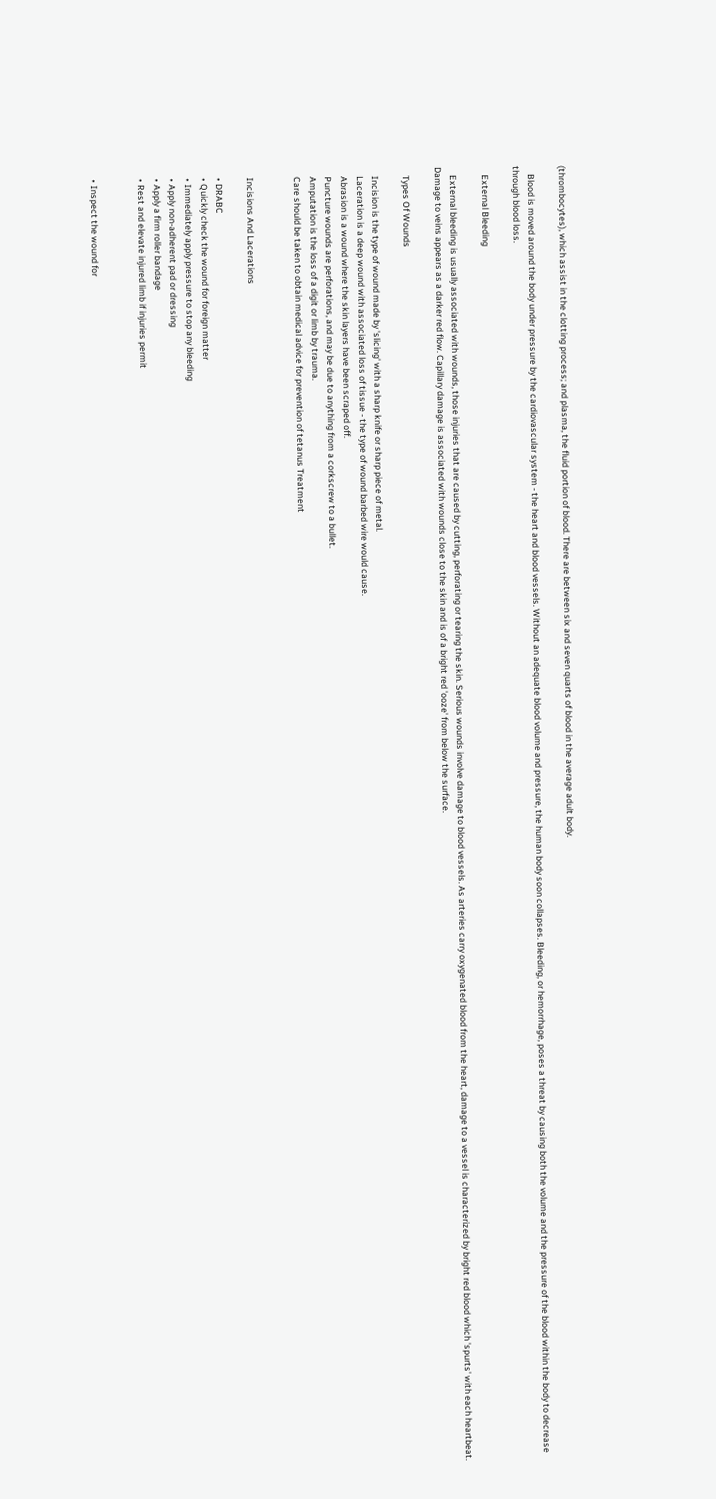(thrombocytes), which assist in the clotting process; and plasma, the fluid portion of blood. There are between six and seven quarts of blood in the average adult body.

    Blood is moved around the body under pressure by the cardiovascular system - the heart and blood vessels. Without an adequate blood volume and pressure, the human body soon collapses. Bleeding, or hemorrhage, poses a threat by causing both the volume and the pressure of the blood within the body to decrease through blood loss.

    External Bleeding

    External bleeding is usually associated with wounds, those injuries that are caused by cutting, perforating or tearing the skin. Serious wounds involve damage to blood vessels. As arteries carry oxygenated blood from the heart, damage to a vessel is characterized by bright red blood which 'spurts' with each heartbeat. Damage to veins appears as a darker red flow. Capillary damage is associated with wounds close to the skin and is of a bright red 'ooze' from below the surface.

    Types Of Wounds

    Incision is the type of wound made by 'slicing' with a sharp knife or sharp piece of metal.
    Laceration is a deep wound with associated loss of tissue - the type of wound barbed wire would cause.
    Abrasion is a wound where the skin layers have been scraped off.
    Puncture wounds are perforations, and may be due to anything from a corkscrew to a bullet.
    Amputation is the loss of a digit or limb by trauma.
    Care should be taken to obtain medical advice for prevention of tetanus Treatment


    Incisions And Lacerations

    • DRABC
    • Quickly check the wound for foreign matter
    • Immediately apply pressure to stop any bleeding
    • Apply non-adherent pad or dressing
    • Apply a firm roller bandage
    • Rest and elevate injured limb if injuries permit


    • Inspect the wound for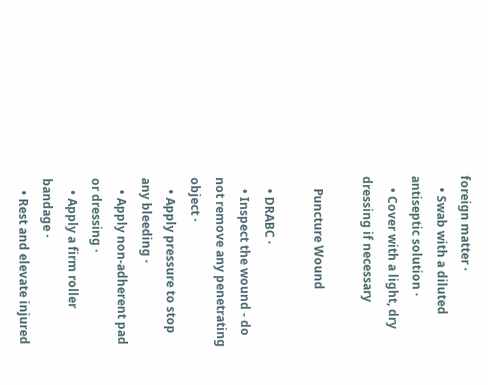foreign matter ·
    • Swab with a diluted antiseptic solution ·
    • Cover with a light, dry dressing if necessary

    Puncture Wound

    • DRABC ·
    • Inspect the wound - do not remove any penetrating object ·
    • Apply pressure to stop any bleeding ·
    • Apply non-adherent pad or dressing ·
    • Apply a firm roller bandage ·
    • Rest and elevate injured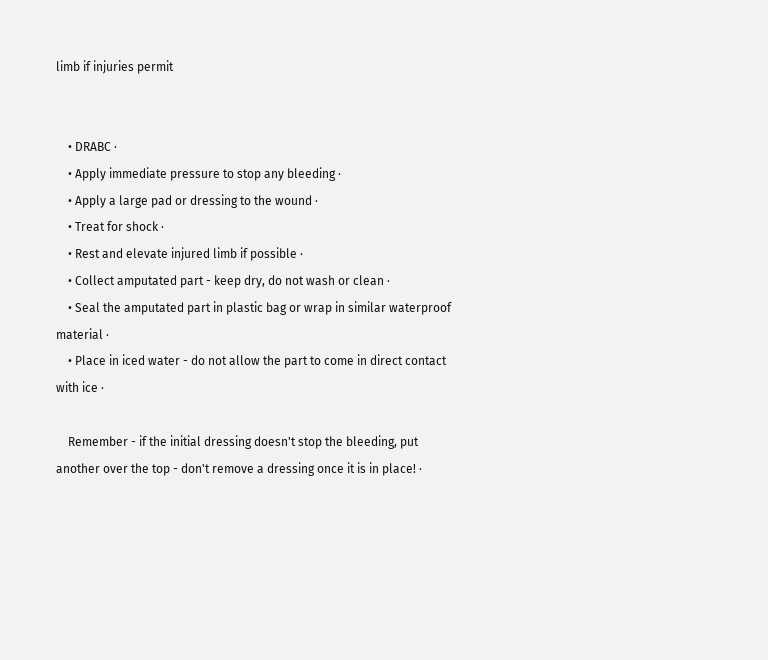limb if injuries permit


    • DRABC ·
    • Apply immediate pressure to stop any bleeding ·
    • Apply a large pad or dressing to the wound ·
    • Treat for shock ·
    • Rest and elevate injured limb if possible ·
    • Collect amputated part - keep dry, do not wash or clean ·
    • Seal the amputated part in plastic bag or wrap in similar waterproof material ·
    • Place in iced water - do not allow the part to come in direct contact with ice ·

    Remember - if the initial dressing doesn't stop the bleeding, put another over the top - don't remove a dressing once it is in place! ·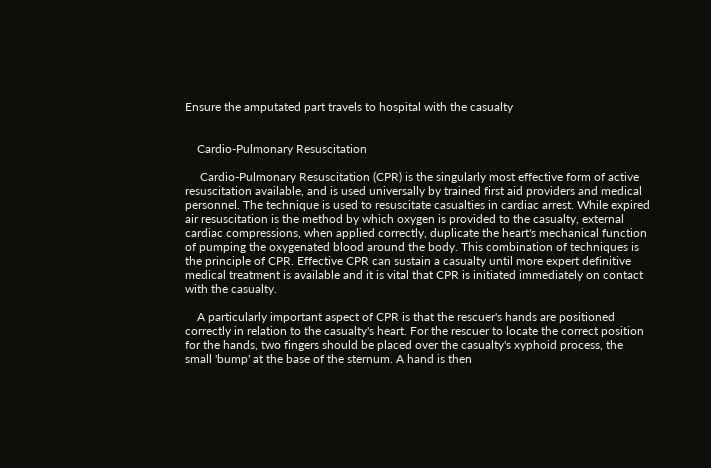Ensure the amputated part travels to hospital with the casualty


    Cardio-Pulmonary Resuscitation

     Cardio-Pulmonary Resuscitation (CPR) is the singularly most effective form of active resuscitation available, and is used universally by trained first aid providers and medical personnel. The technique is used to resuscitate casualties in cardiac arrest. While expired air resuscitation is the method by which oxygen is provided to the casualty, external cardiac compressions, when applied correctly, duplicate the heart's mechanical function of pumping the oxygenated blood around the body. This combination of techniques is the principle of CPR. Effective CPR can sustain a casualty until more expert definitive medical treatment is available and it is vital that CPR is initiated immediately on contact with the casualty.

    A particularly important aspect of CPR is that the rescuer's hands are positioned correctly in relation to the casualty's heart. For the rescuer to locate the correct position for the hands, two fingers should be placed over the casualty's xyphoid process, the small 'bump' at the base of the sternum. A hand is then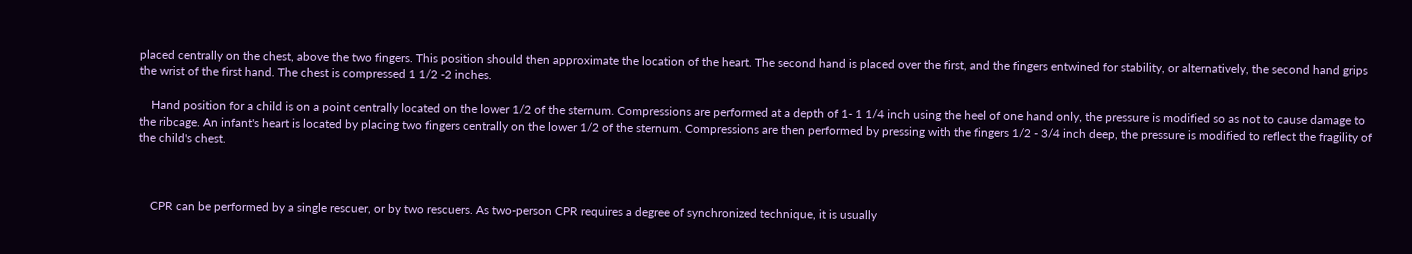placed centrally on the chest, above the two fingers. This position should then approximate the location of the heart. The second hand is placed over the first, and the fingers entwined for stability, or alternatively, the second hand grips the wrist of the first hand. The chest is compressed 1 1/2 -2 inches.

    Hand position for a child is on a point centrally located on the lower 1/2 of the sternum. Compressions are performed at a depth of 1- 1 1/4 inch using the heel of one hand only, the pressure is modified so as not to cause damage to the ribcage. An infant's heart is located by placing two fingers centrally on the lower 1/2 of the sternum. Compressions are then performed by pressing with the fingers 1/2 - 3/4 inch deep, the pressure is modified to reflect the fragility of the child's chest.



    CPR can be performed by a single rescuer, or by two rescuers. As two-person CPR requires a degree of synchronized technique, it is usually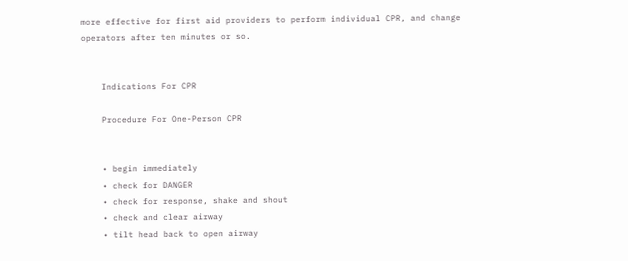more effective for first aid providers to perform individual CPR, and change operators after ten minutes or so.


    Indications For CPR

    Procedure For One-Person CPR


    • begin immediately
    • check for DANGER
    • check for response, shake and shout
    • check and clear airway
    • tilt head back to open airway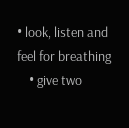• look, listen and feel for breathing
    • give two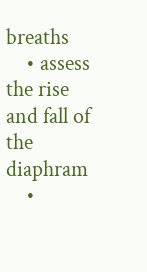breaths
    • assess the rise and fall of the diaphram
    •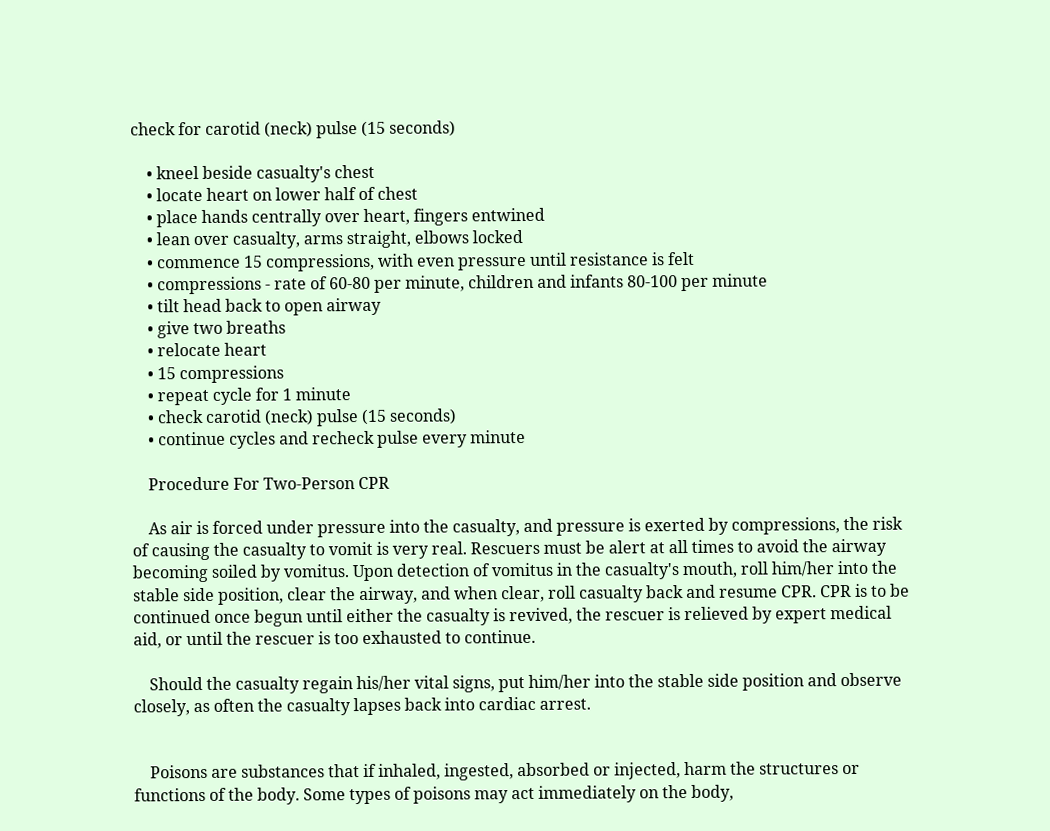check for carotid (neck) pulse (15 seconds)

    • kneel beside casualty's chest
    • locate heart on lower half of chest
    • place hands centrally over heart, fingers entwined
    • lean over casualty, arms straight, elbows locked
    • commence 15 compressions, with even pressure until resistance is felt
    • compressions - rate of 60-80 per minute, children and infants 80-100 per minute
    • tilt head back to open airway
    • give two breaths
    • relocate heart
    • 15 compressions
    • repeat cycle for 1 minute
    • check carotid (neck) pulse (15 seconds)
    • continue cycles and recheck pulse every minute

    Procedure For Two-Person CPR

    As air is forced under pressure into the casualty, and pressure is exerted by compressions, the risk of causing the casualty to vomit is very real. Rescuers must be alert at all times to avoid the airway becoming soiled by vomitus. Upon detection of vomitus in the casualty's mouth, roll him/her into the stable side position, clear the airway, and when clear, roll casualty back and resume CPR. CPR is to be continued once begun until either the casualty is revived, the rescuer is relieved by expert medical aid, or until the rescuer is too exhausted to continue.

    Should the casualty regain his/her vital signs, put him/her into the stable side position and observe closely, as often the casualty lapses back into cardiac arrest.


    Poisons are substances that if inhaled, ingested, absorbed or injected, harm the structures or functions of the body. Some types of poisons may act immediately on the body,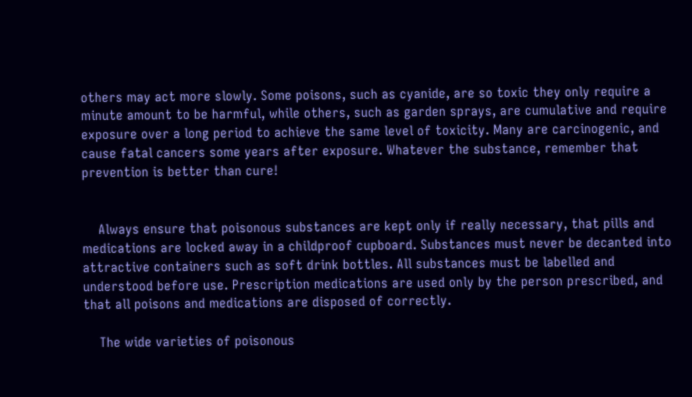others may act more slowly. Some poisons, such as cyanide, are so toxic they only require a minute amount to be harmful, while others, such as garden sprays, are cumulative and require exposure over a long period to achieve the same level of toxicity. Many are carcinogenic, and cause fatal cancers some years after exposure. Whatever the substance, remember that prevention is better than cure!


    Always ensure that poisonous substances are kept only if really necessary, that pills and medications are locked away in a childproof cupboard. Substances must never be decanted into attractive containers such as soft drink bottles. All substances must be labelled and understood before use. Prescription medications are used only by the person prescribed, and that all poisons and medications are disposed of correctly.

    The wide varieties of poisonous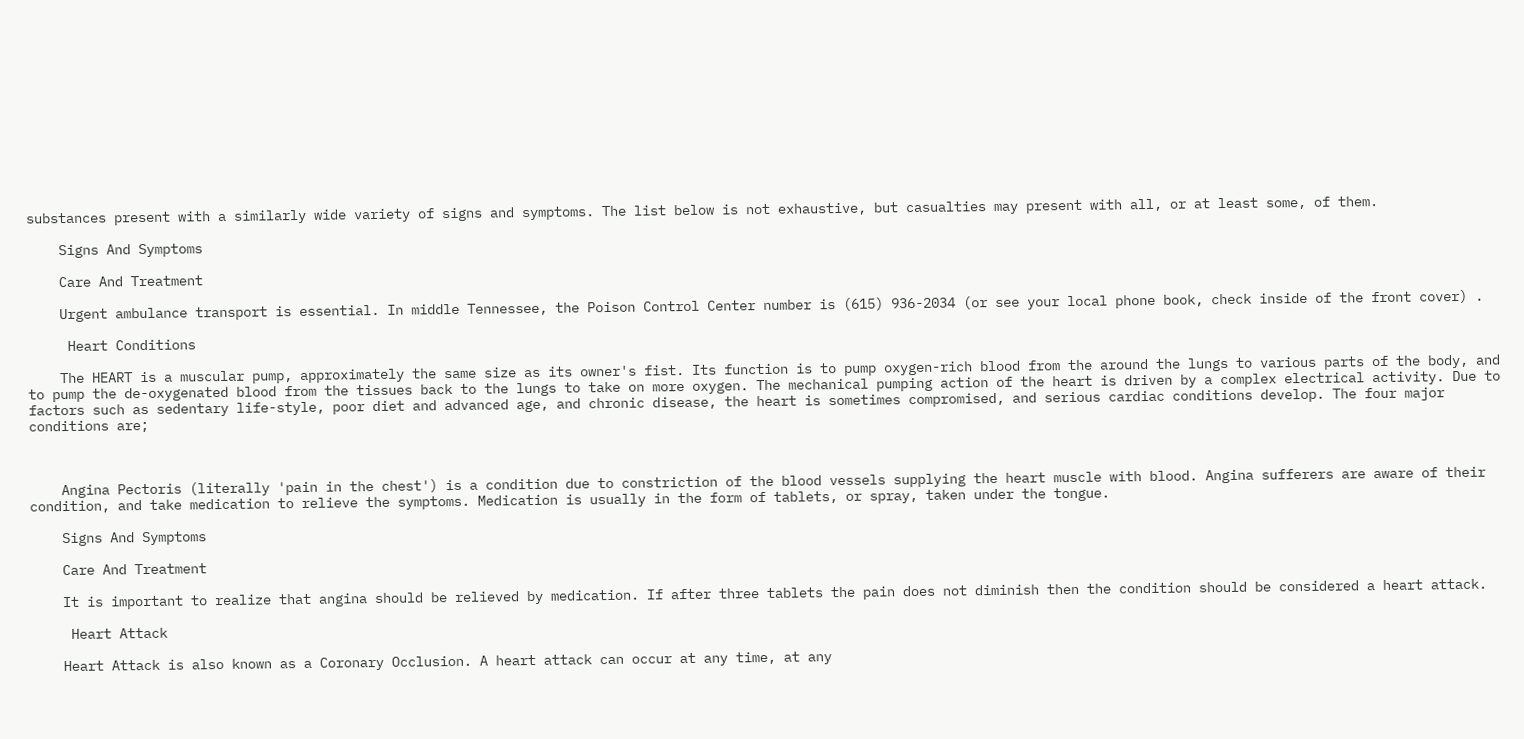substances present with a similarly wide variety of signs and symptoms. The list below is not exhaustive, but casualties may present with all, or at least some, of them.

    Signs And Symptoms

    Care And Treatment

    Urgent ambulance transport is essential. In middle Tennessee, the Poison Control Center number is (615) 936-2034 (or see your local phone book, check inside of the front cover) .

     Heart Conditions

    The HEART is a muscular pump, approximately the same size as its owner's fist. Its function is to pump oxygen-rich blood from the around the lungs to various parts of the body, and to pump the de-oxygenated blood from the tissues back to the lungs to take on more oxygen. The mechanical pumping action of the heart is driven by a complex electrical activity. Due to factors such as sedentary life-style, poor diet and advanced age, and chronic disease, the heart is sometimes compromised, and serious cardiac conditions develop. The four major conditions are;



    Angina Pectoris (literally 'pain in the chest') is a condition due to constriction of the blood vessels supplying the heart muscle with blood. Angina sufferers are aware of their condition, and take medication to relieve the symptoms. Medication is usually in the form of tablets, or spray, taken under the tongue.

    Signs And Symptoms

    Care And Treatment

    It is important to realize that angina should be relieved by medication. If after three tablets the pain does not diminish then the condition should be considered a heart attack.

     Heart Attack

    Heart Attack is also known as a Coronary Occlusion. A heart attack can occur at any time, at any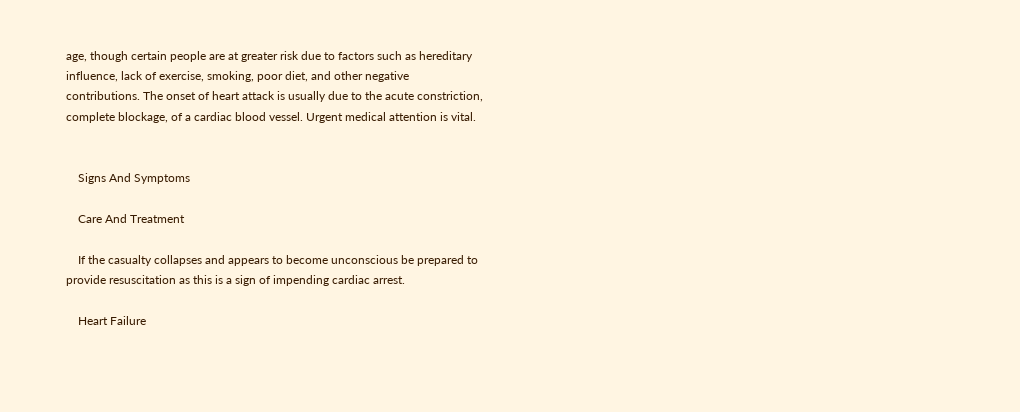age, though certain people are at greater risk due to factors such as hereditary influence, lack of exercise, smoking, poor diet, and other negative contributions. The onset of heart attack is usually due to the acute constriction, complete blockage, of a cardiac blood vessel. Urgent medical attention is vital.


    Signs And Symptoms

    Care And Treatment

    If the casualty collapses and appears to become unconscious be prepared to provide resuscitation as this is a sign of impending cardiac arrest.

    Heart Failure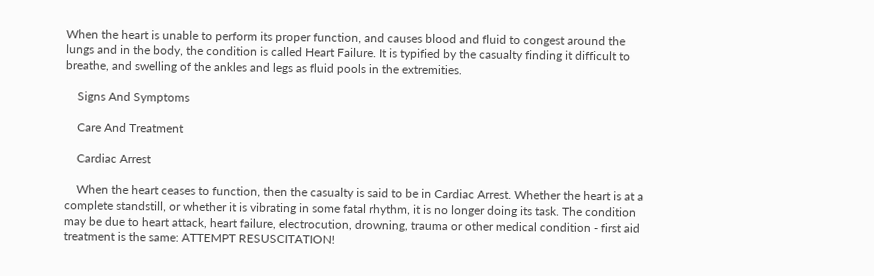When the heart is unable to perform its proper function, and causes blood and fluid to congest around the lungs and in the body, the condition is called Heart Failure. It is typified by the casualty finding it difficult to breathe, and swelling of the ankles and legs as fluid pools in the extremities.

    Signs And Symptoms

    Care And Treatment

    Cardiac Arrest

    When the heart ceases to function, then the casualty is said to be in Cardiac Arrest. Whether the heart is at a complete standstill, or whether it is vibrating in some fatal rhythm, it is no longer doing its task. The condition may be due to heart attack, heart failure, electrocution, drowning, trauma or other medical condition - first aid treatment is the same: ATTEMPT RESUSCITATION!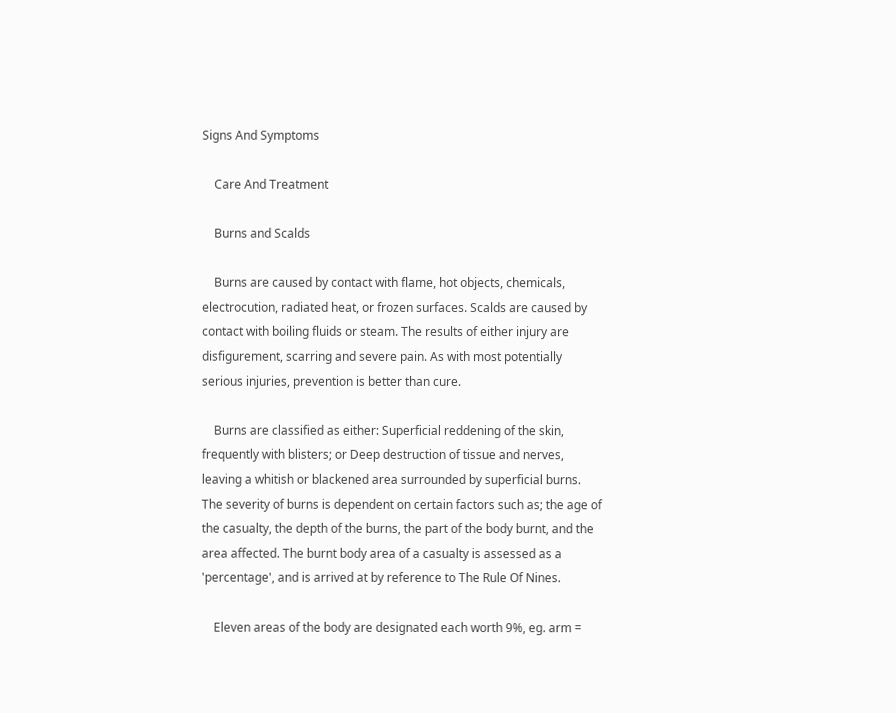Signs And Symptoms

    Care And Treatment

    Burns and Scalds

    Burns are caused by contact with flame, hot objects, chemicals, electrocution, radiated heat, or frozen surfaces. Scalds are caused by contact with boiling fluids or steam. The results of either injury are disfigurement, scarring and severe pain. As with most potentially serious injuries, prevention is better than cure.

    Burns are classified as either: Superficial reddening of the skin, frequently with blisters; or Deep destruction of tissue and nerves, leaving a whitish or blackened area surrounded by superficial burns. The severity of burns is dependent on certain factors such as; the age of the casualty, the depth of the burns, the part of the body burnt, and the area affected. The burnt body area of a casualty is assessed as a 'percentage', and is arrived at by reference to The Rule Of Nines.

    Eleven areas of the body are designated each worth 9%, eg. arm =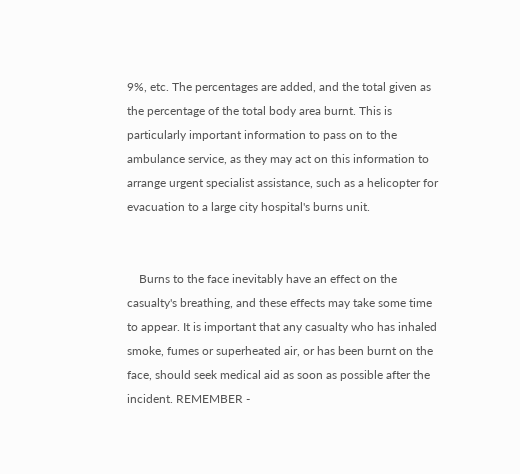9%, etc. The percentages are added, and the total given as the percentage of the total body area burnt. This is particularly important information to pass on to the ambulance service, as they may act on this information to arrange urgent specialist assistance, such as a helicopter for evacuation to a large city hospital's burns unit.


    Burns to the face inevitably have an effect on the casualty's breathing, and these effects may take some time to appear. It is important that any casualty who has inhaled smoke, fumes or superheated air, or has been burnt on the face, should seek medical aid as soon as possible after the incident. REMEMBER -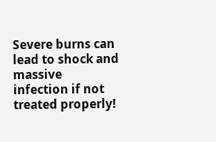Severe burns can lead to shock and massive infection if not treated properly!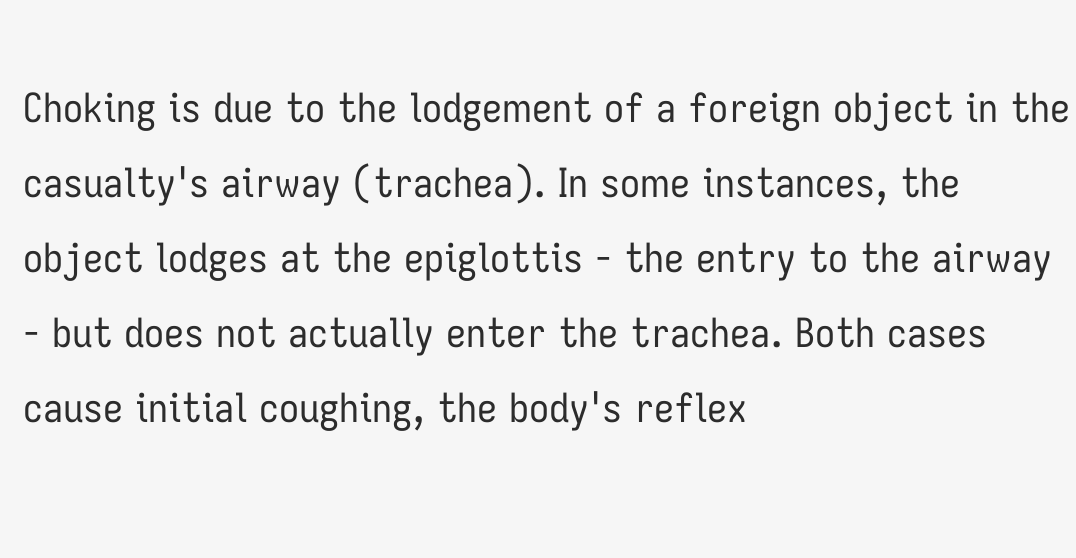Choking is due to the lodgement of a foreign object in the casualty's airway (trachea). In some instances, the object lodges at the epiglottis - the entry to the airway - but does not actually enter the trachea. Both cases cause initial coughing, the body's reflex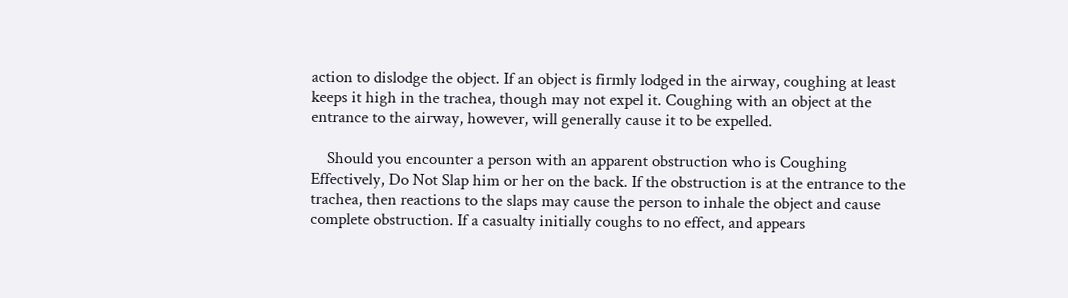action to dislodge the object. If an object is firmly lodged in the airway, coughing at least keeps it high in the trachea, though may not expel it. Coughing with an object at the entrance to the airway, however, will generally cause it to be expelled.

    Should you encounter a person with an apparent obstruction who is Coughing Effectively, Do Not Slap him or her on the back. If the obstruction is at the entrance to the trachea, then reactions to the slaps may cause the person to inhale the object and cause complete obstruction. If a casualty initially coughs to no effect, and appears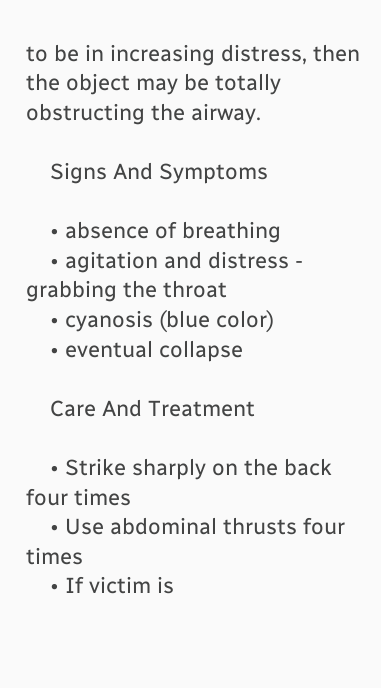to be in increasing distress, then the object may be totally obstructing the airway.

    Signs And Symptoms

    • absence of breathing
    • agitation and distress - grabbing the throat
    • cyanosis (blue color)
    • eventual collapse

    Care And Treatment

    • Strike sharply on the back four times
    • Use abdominal thrusts four times
    • If victim is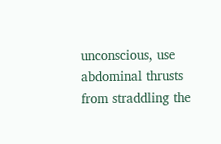unconscious, use abdominal thrusts from straddling the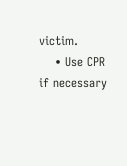victim.
    • Use CPR if necessary